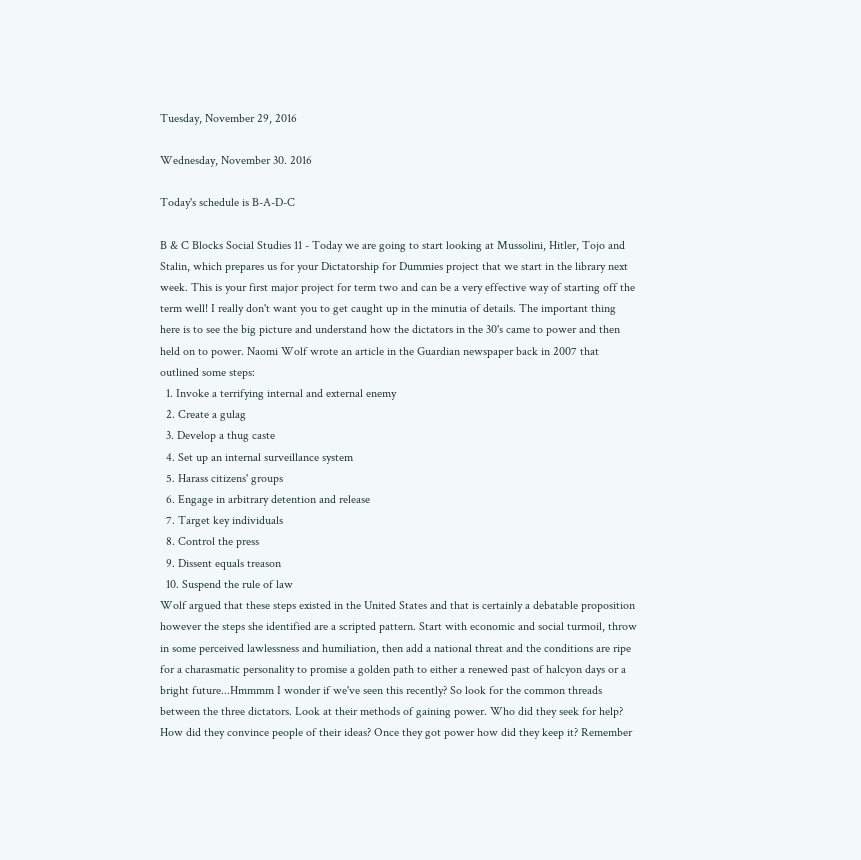Tuesday, November 29, 2016

Wednesday, November 30. 2016

Today's schedule is B-A-D-C

B & C Blocks Social Studies 11 - Today we are going to start looking at Mussolini, Hitler, Tojo and Stalin, which prepares us for your Dictatorship for Dummies project that we start in the library next week. This is your first major project for term two and can be a very effective way of starting off the term well! I really don't want you to get caught up in the minutia of details. The important thing here is to see the big picture and understand how the dictators in the 30's came to power and then held on to power. Naomi Wolf wrote an article in the Guardian newspaper back in 2007 that outlined some steps:
  1. Invoke a terrifying internal and external enemy
  2. Create a gulag
  3. Develop a thug caste
  4. Set up an internal surveillance system
  5. Harass citizens' groups
  6. Engage in arbitrary detention and release
  7. Target key individuals
  8. Control the press
  9. Dissent equals treason
  10. Suspend the rule of law
Wolf argued that these steps existed in the United States and that is certainly a debatable proposition however the steps she identified are a scripted pattern. Start with economic and social turmoil, throw in some perceived lawlessness and humiliation, then add a national threat and the conditions are ripe for a charasmatic personality to promise a golden path to either a renewed past of halcyon days or a bright future...Hmmmm I wonder if we've seen this recently? So look for the common threads between the three dictators. Look at their methods of gaining power. Who did they seek for help? How did they convince people of their ideas? Once they got power how did they keep it? Remember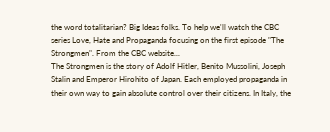the word totalitarian? Big Ideas folks. To help we'll watch the CBC series Love, Hate and Propaganda focusing on the first episode "The Strongmen". From the CBC website...
The Strongmen is the story of Adolf Hitler, Benito Mussolini, Joseph Stalin and Emperor Hirohito of Japan. Each employed propaganda in their own way to gain absolute control over their citizens. In Italy, the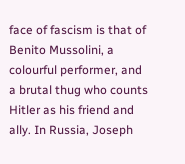face of fascism is that of Benito Mussolini, a colourful performer, and a brutal thug who counts Hitler as his friend and ally. In Russia, Joseph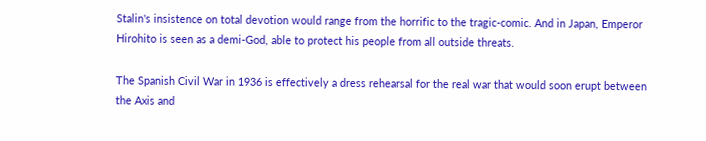Stalin's insistence on total devotion would range from the horrific to the tragic-comic. And in Japan, Emperor Hirohito is seen as a demi-God, able to protect his people from all outside threats.

The Spanish Civil War in 1936 is effectively a dress rehearsal for the real war that would soon erupt between the Axis and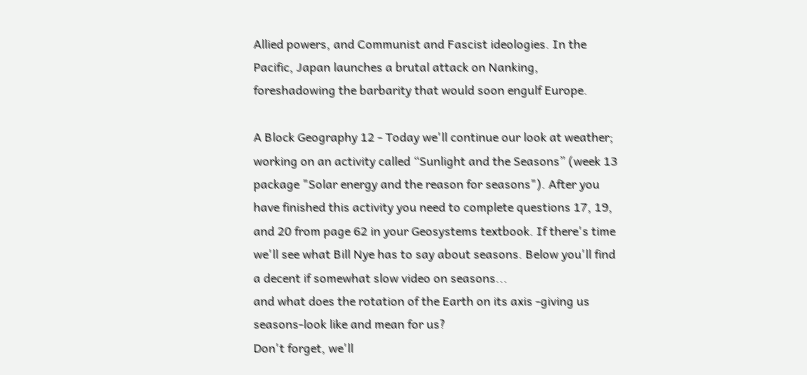Allied powers, and Communist and Fascist ideologies. In the Pacific, Japan launches a brutal attack on Nanking, foreshadowing the barbarity that would soon engulf Europe.

A Block Geography 12 - Today we'll continue our look at weather; working on an activity called “Sunlight and the Seasons” (week 13 package "Solar energy and the reason for seasons"). After you have finished this activity you need to complete questions 17, 19, and 20 from page 62 in your Geosystems textbook. If there's time we'll see what Bill Nye has to say about seasons. Below you'll find a decent if somewhat slow video on seasons...
and what does the rotation of the Earth on its axis -giving us seasons-look like and mean for us?
Don't forget, we'll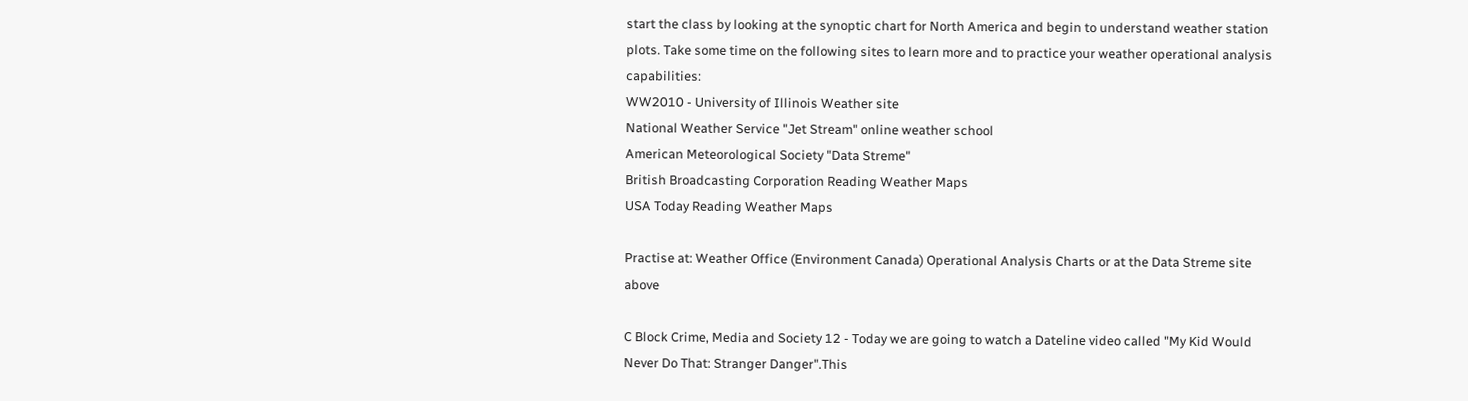start the class by looking at the synoptic chart for North America and begin to understand weather station plots. Take some time on the following sites to learn more and to practice your weather operational analysis capabilities:
WW2010 - University of Illinois Weather site
National Weather Service "Jet Stream" online weather school
American Meteorological Society "Data Streme"
British Broadcasting Corporation Reading Weather Maps
USA Today Reading Weather Maps

Practise at: Weather Office (Environment Canada) Operational Analysis Charts or at the Data Streme site above

C Block Crime, Media and Society 12 - Today we are going to watch a Dateline video called "My Kid Would Never Do That: Stranger Danger".This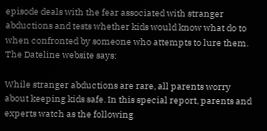episode deals with the fear associated with stranger abductions and tests whether kids would know what do to when confronted by someone who attempts to lure them. The Dateline website says:

While stranger abductions are rare, all parents worry about keeping kids safe. In this special report, parents and experts watch as the following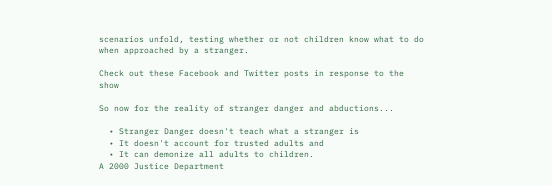scenarios unfold, testing whether or not children know what to do when approached by a stranger.

Check out these Facebook and Twitter posts in response to the show

So now for the reality of stranger danger and abductions...

  • Stranger Danger doesn't teach what a stranger is
  • It doesn't account for trusted adults and
  • It can demonize all adults to children.
A 2000 Justice Department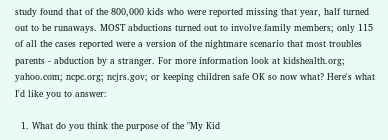study found that of the 800,000 kids who were reported missing that year, half turned out to be runaways. MOST abductions turned out to involve family members; only 115 of all the cases reported were a version of the nightmare scenario that most troubles parents - abduction by a stranger. For more information look at kidshealth.org; yahoo.com; ncpc.org; ncjrs.gov; or keeping children safe OK so now what? Here's what I'd like you to answer:

  1. What do you think the purpose of the "My Kid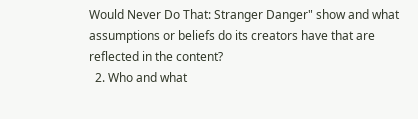Would Never Do That: Stranger Danger" show and what assumptions or beliefs do its creators have that are reflected in the content?
  2. Who and what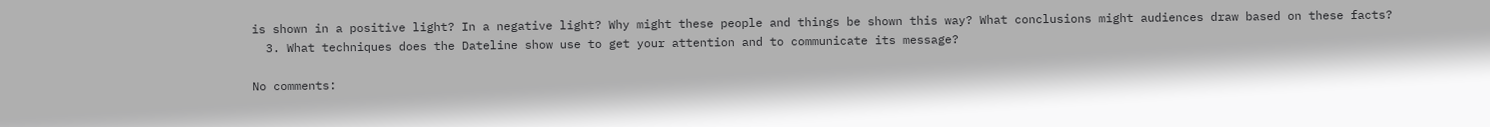is shown in a positive light? In a negative light? Why might these people and things be shown this way? What conclusions might audiences draw based on these facts?
  3. What techniques does the Dateline show use to get your attention and to communicate its message?

No comments: